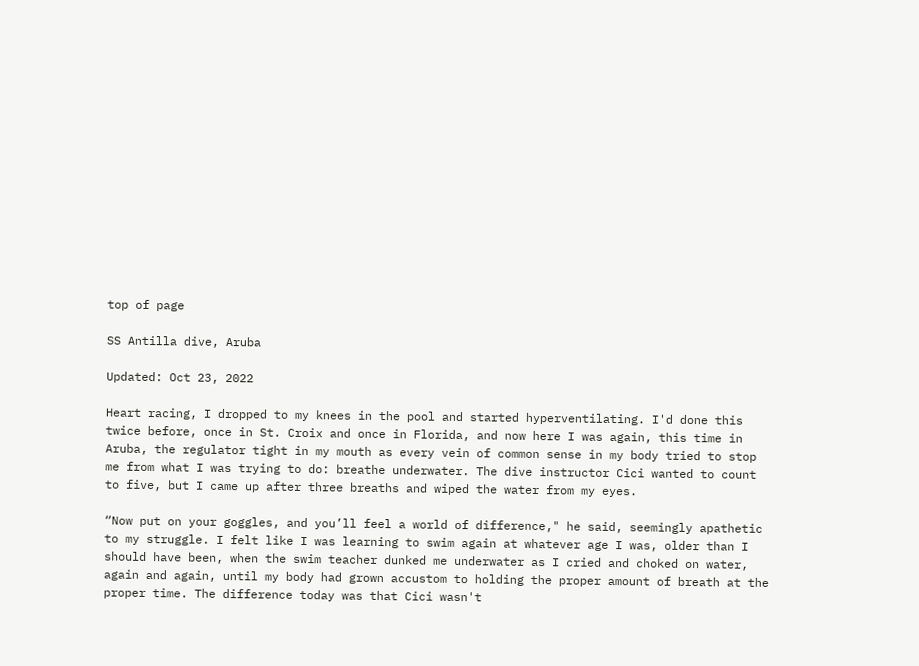top of page

SS Antilla dive, Aruba

Updated: Oct 23, 2022

Heart racing, I dropped to my knees in the pool and started hyperventilating. I'd done this twice before, once in St. Croix and once in Florida, and now here I was again, this time in Aruba, the regulator tight in my mouth as every vein of common sense in my body tried to stop me from what I was trying to do: breathe underwater. The dive instructor Cici wanted to count to five, but I came up after three breaths and wiped the water from my eyes.

“Now put on your goggles, and you’ll feel a world of difference," he said, seemingly apathetic to my struggle. I felt like I was learning to swim again at whatever age I was, older than I should have been, when the swim teacher dunked me underwater as I cried and choked on water, again and again, until my body had grown accustom to holding the proper amount of breath at the proper time. The difference today was that Cici wasn't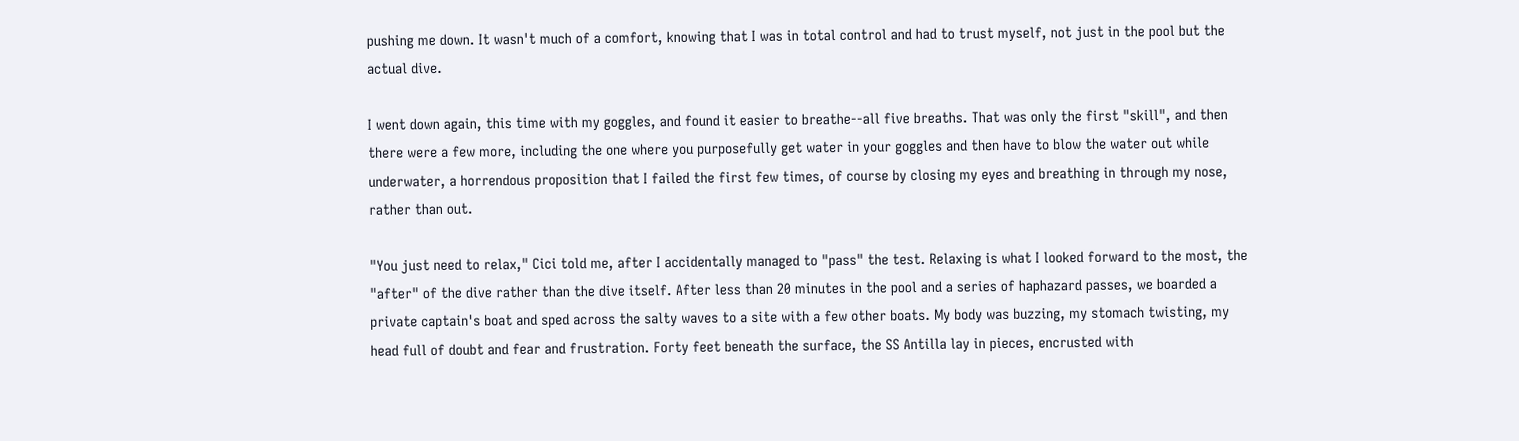pushing me down. It wasn't much of a comfort, knowing that I was in total control and had to trust myself, not just in the pool but the actual dive.

I went down again, this time with my goggles, and found it easier to breathe--all five breaths. That was only the first "skill", and then there were a few more, including the one where you purposefully get water in your goggles and then have to blow the water out while underwater, a horrendous proposition that I failed the first few times, of course by closing my eyes and breathing in through my nose, rather than out.

"You just need to relax," Cici told me, after I accidentally managed to "pass" the test. Relaxing is what I looked forward to the most, the "after" of the dive rather than the dive itself. After less than 20 minutes in the pool and a series of haphazard passes, we boarded a private captain's boat and sped across the salty waves to a site with a few other boats. My body was buzzing, my stomach twisting, my head full of doubt and fear and frustration. Forty feet beneath the surface, the SS Antilla lay in pieces, encrusted with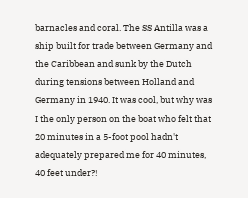barnacles and coral. The SS Antilla was a ship built for trade between Germany and the Caribbean and sunk by the Dutch during tensions between Holland and Germany in 1940. It was cool, but why was I the only person on the boat who felt that 20 minutes in a 5-foot pool hadn't adequately prepared me for 40 minutes, 40 feet under?!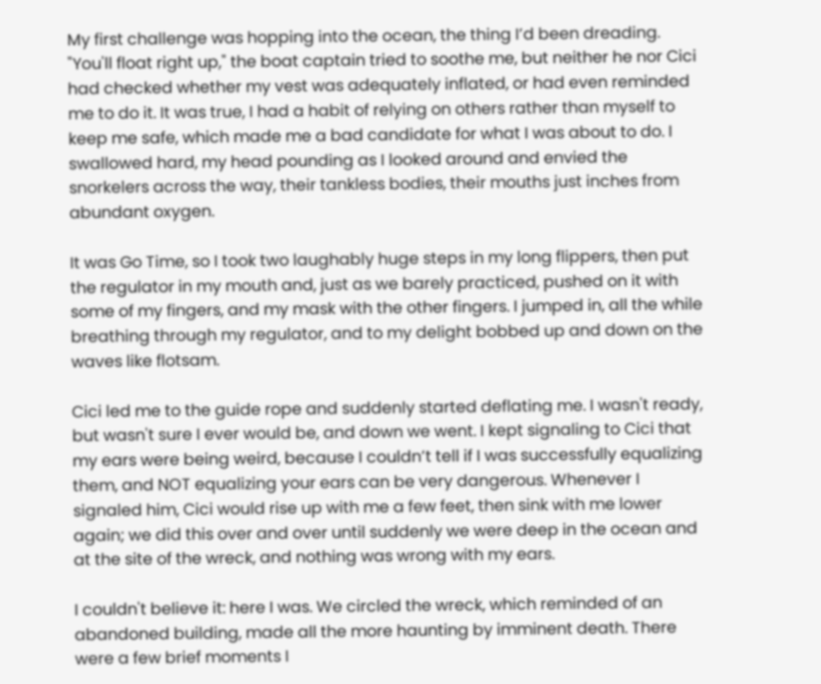My first challenge was hopping into the ocean, the thing I’d been dreading. "You'll float right up," the boat captain tried to soothe me, but neither he nor Cici had checked whether my vest was adequately inflated, or had even reminded me to do it. It was true, I had a habit of relying on others rather than myself to keep me safe, which made me a bad candidate for what I was about to do. I swallowed hard, my head pounding as I looked around and envied the snorkelers across the way, their tankless bodies, their mouths just inches from abundant oxygen.

It was Go Time, so I took two laughably huge steps in my long flippers, then put the regulator in my mouth and, just as we barely practiced, pushed on it with some of my fingers, and my mask with the other fingers. I jumped in, all the while breathing through my regulator, and to my delight bobbed up and down on the waves like flotsam.

Cici led me to the guide rope and suddenly started deflating me. I wasn't ready, but wasn't sure I ever would be, and down we went. I kept signaling to Cici that my ears were being weird, because I couldn’t tell if I was successfully equalizing them, and NOT equalizing your ears can be very dangerous. Whenever I signaled him, Cici would rise up with me a few feet, then sink with me lower again; we did this over and over until suddenly we were deep in the ocean and at the site of the wreck, and nothing was wrong with my ears.

I couldn't believe it: here I was. We circled the wreck, which reminded of an abandoned building, made all the more haunting by imminent death. There were a few brief moments I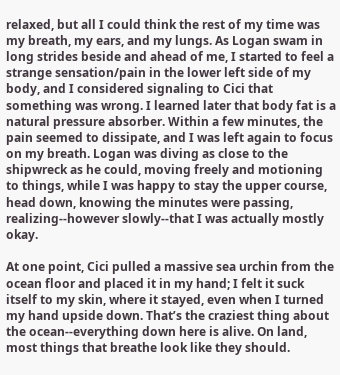relaxed, but all I could think the rest of my time was my breath, my ears, and my lungs. As Logan swam in long strides beside and ahead of me, I started to feel a strange sensation/pain in the lower left side of my body, and I considered signaling to Cici that something was wrong. I learned later that body fat is a natural pressure absorber. Within a few minutes, the pain seemed to dissipate, and I was left again to focus on my breath. Logan was diving as close to the shipwreck as he could, moving freely and motioning to things, while I was happy to stay the upper course, head down, knowing the minutes were passing, realizing--however slowly--that I was actually mostly okay.

At one point, Cici pulled a massive sea urchin from the ocean floor and placed it in my hand; I felt it suck itself to my skin, where it stayed, even when I turned my hand upside down. That’s the craziest thing about the ocean--everything down here is alive. On land, most things that breathe look like they should.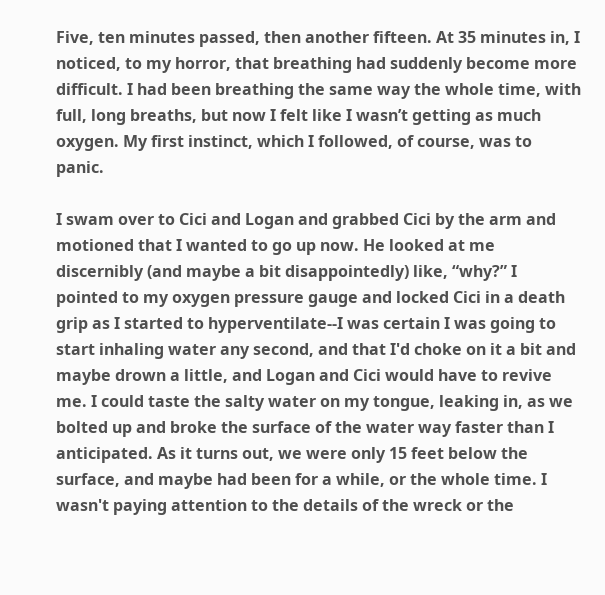Five, ten minutes passed, then another fifteen. At 35 minutes in, I noticed, to my horror, that breathing had suddenly become more difficult. I had been breathing the same way the whole time, with full, long breaths, but now I felt like I wasn’t getting as much oxygen. My first instinct, which I followed, of course, was to panic.

I swam over to Cici and Logan and grabbed Cici by the arm and motioned that I wanted to go up now. He looked at me discernibly (and maybe a bit disappointedly) like, “why?” I pointed to my oxygen pressure gauge and locked Cici in a death grip as I started to hyperventilate--I was certain I was going to start inhaling water any second, and that I'd choke on it a bit and maybe drown a little, and Logan and Cici would have to revive me. I could taste the salty water on my tongue, leaking in, as we bolted up and broke the surface of the water way faster than I anticipated. As it turns out, we were only 15 feet below the surface, and maybe had been for a while, or the whole time. I wasn't paying attention to the details of the wreck or the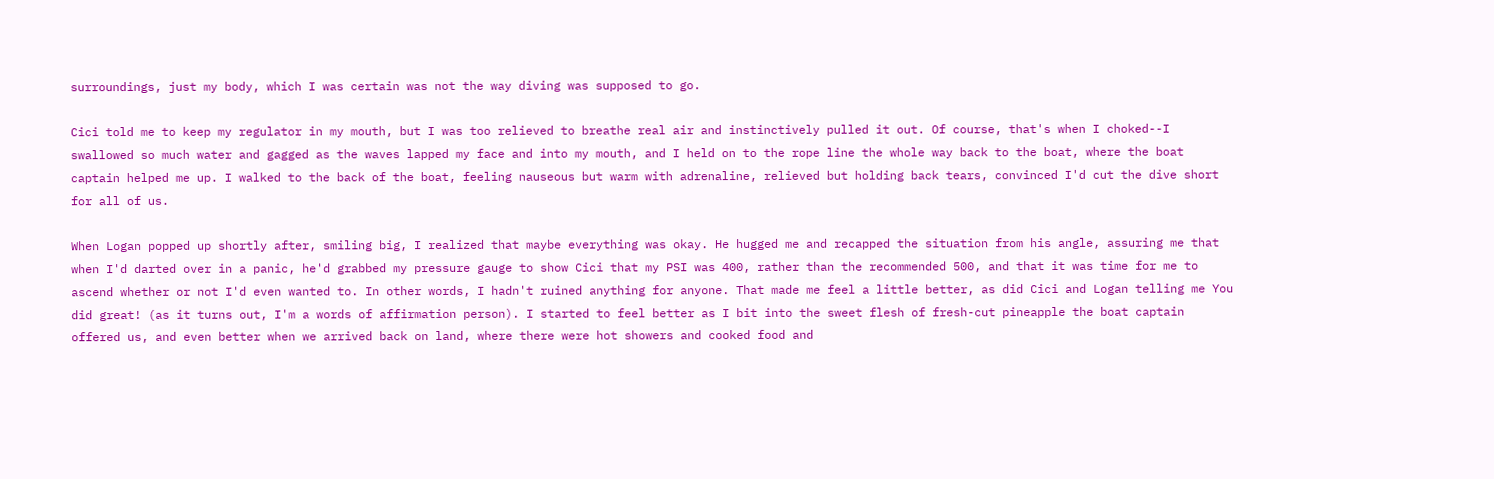surroundings, just my body, which I was certain was not the way diving was supposed to go.

Cici told me to keep my regulator in my mouth, but I was too relieved to breathe real air and instinctively pulled it out. Of course, that's when I choked--I swallowed so much water and gagged as the waves lapped my face and into my mouth, and I held on to the rope line the whole way back to the boat, where the boat captain helped me up. I walked to the back of the boat, feeling nauseous but warm with adrenaline, relieved but holding back tears, convinced I'd cut the dive short for all of us.

When Logan popped up shortly after, smiling big, I realized that maybe everything was okay. He hugged me and recapped the situation from his angle, assuring me that when I'd darted over in a panic, he'd grabbed my pressure gauge to show Cici that my PSI was 400, rather than the recommended 500, and that it was time for me to ascend whether or not I'd even wanted to. In other words, I hadn't ruined anything for anyone. That made me feel a little better, as did Cici and Logan telling me You did great! (as it turns out, I'm a words of affirmation person). I started to feel better as I bit into the sweet flesh of fresh-cut pineapple the boat captain offered us, and even better when we arrived back on land, where there were hot showers and cooked food and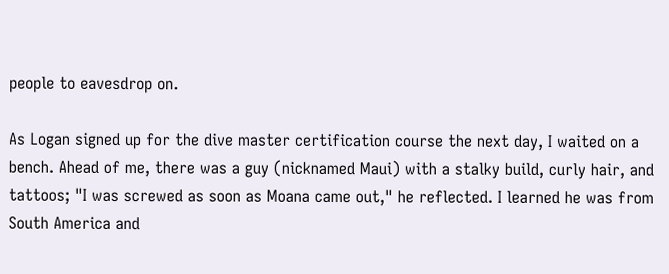people to eavesdrop on.

As Logan signed up for the dive master certification course the next day, I waited on a bench. Ahead of me, there was a guy (nicknamed Maui) with a stalky build, curly hair, and tattoos; "I was screwed as soon as Moana came out," he reflected. I learned he was from South America and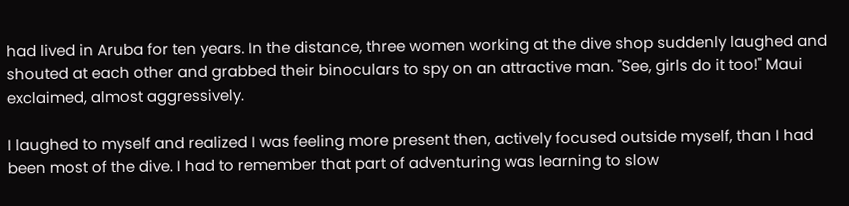had lived in Aruba for ten years. In the distance, three women working at the dive shop suddenly laughed and shouted at each other and grabbed their binoculars to spy on an attractive man. "See, girls do it too!" Maui exclaimed, almost aggressively.

I laughed to myself and realized I was feeling more present then, actively focused outside myself, than I had been most of the dive. I had to remember that part of adventuring was learning to slow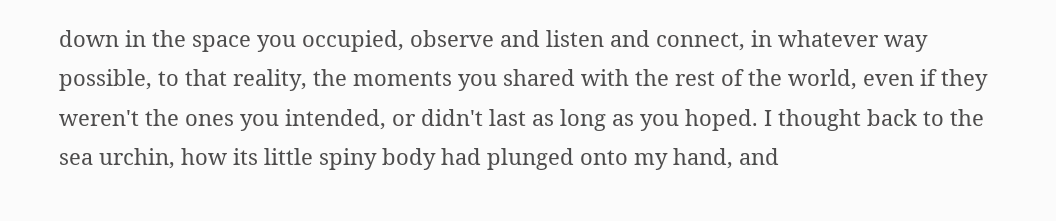down in the space you occupied, observe and listen and connect, in whatever way possible, to that reality, the moments you shared with the rest of the world, even if they weren't the ones you intended, or didn't last as long as you hoped. I thought back to the sea urchin, how its little spiny body had plunged onto my hand, and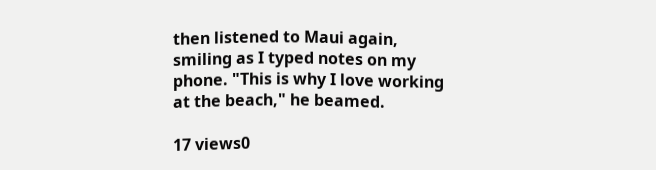then listened to Maui again, smiling as I typed notes on my phone. "This is why I love working at the beach," he beamed.

17 views0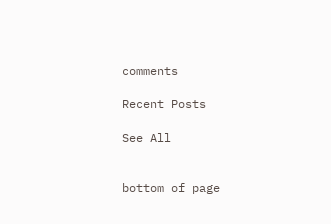comments

Recent Posts

See All


bottom of page